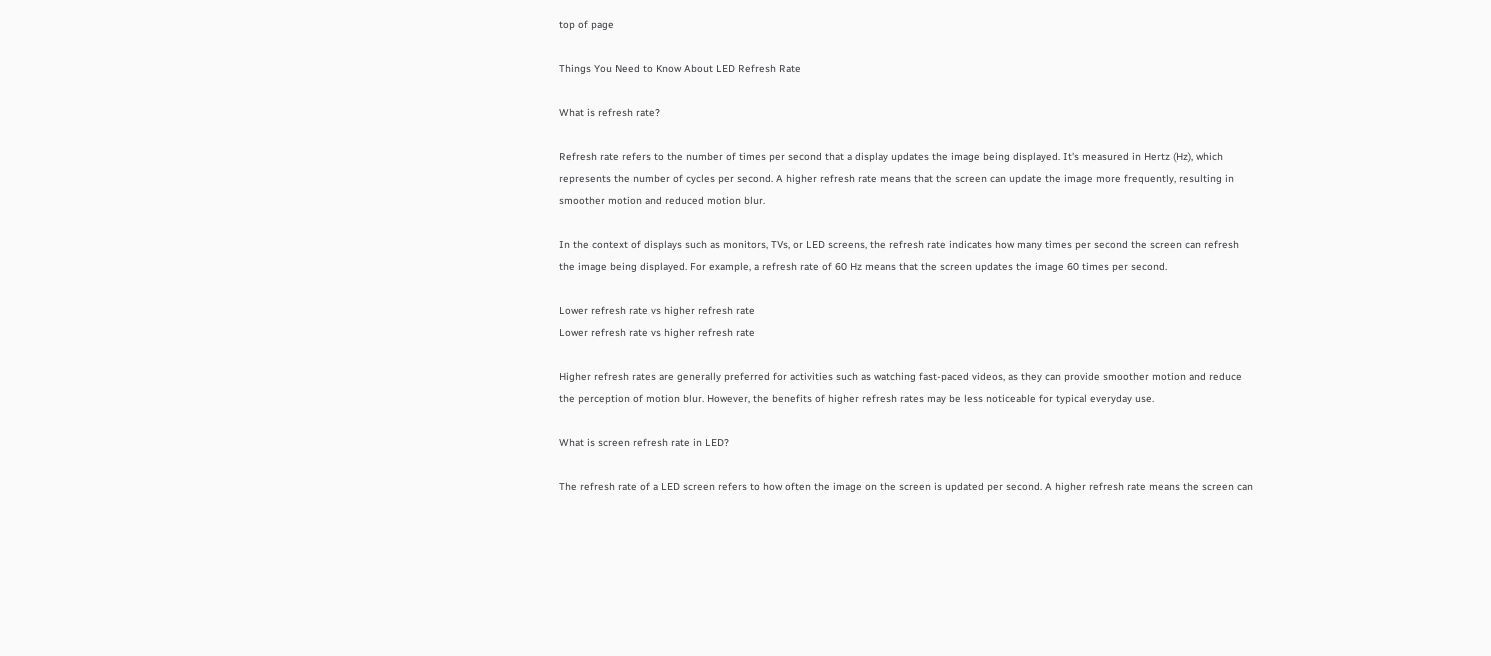top of page

Things You Need to Know About LED Refresh Rate

What is refresh rate?

Refresh rate refers to the number of times per second that a display updates the image being displayed. It's measured in Hertz (Hz), which represents the number of cycles per second. A higher refresh rate means that the screen can update the image more frequently, resulting in smoother motion and reduced motion blur.

In the context of displays such as monitors, TVs, or LED screens, the refresh rate indicates how many times per second the screen can refresh the image being displayed. For example, a refresh rate of 60 Hz means that the screen updates the image 60 times per second.

Lower refresh rate vs higher refresh rate
Lower refresh rate vs higher refresh rate

Higher refresh rates are generally preferred for activities such as watching fast-paced videos, as they can provide smoother motion and reduce the perception of motion blur. However, the benefits of higher refresh rates may be less noticeable for typical everyday use.

What is screen refresh rate in LED?

The refresh rate of a LED screen refers to how often the image on the screen is updated per second. A higher refresh rate means the screen can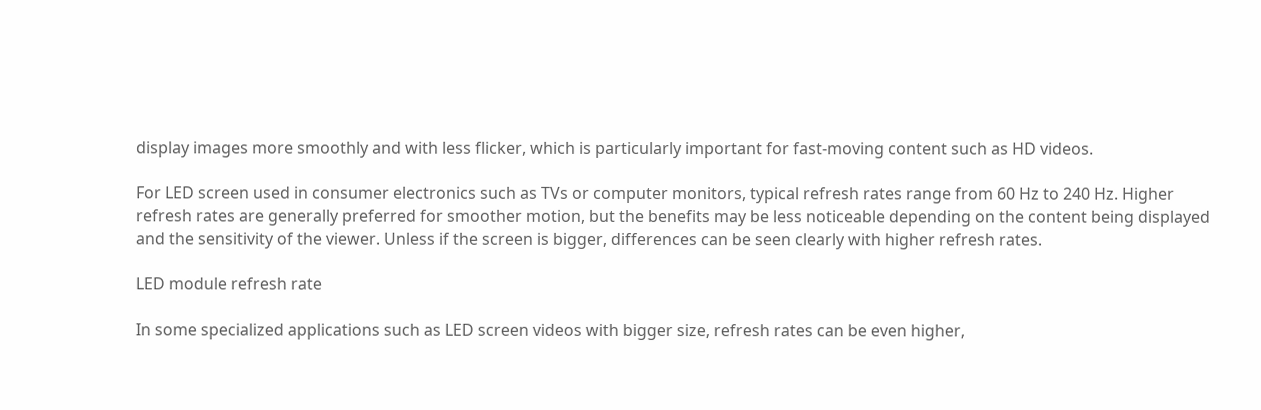display images more smoothly and with less flicker, which is particularly important for fast-moving content such as HD videos.

For LED screen used in consumer electronics such as TVs or computer monitors, typical refresh rates range from 60 Hz to 240 Hz. Higher refresh rates are generally preferred for smoother motion, but the benefits may be less noticeable depending on the content being displayed and the sensitivity of the viewer. Unless if the screen is bigger, differences can be seen clearly with higher refresh rates.

LED module refresh rate

In some specialized applications such as LED screen videos with bigger size, refresh rates can be even higher,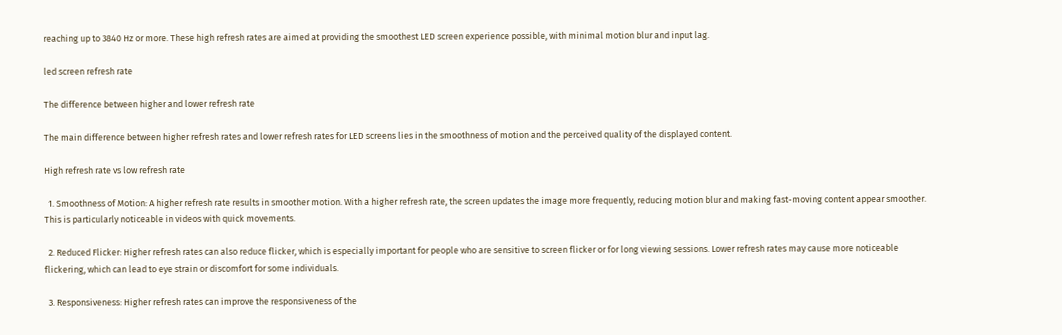reaching up to 3840 Hz or more. These high refresh rates are aimed at providing the smoothest LED screen experience possible, with minimal motion blur and input lag.

led screen refresh rate

The difference between higher and lower refresh rate

The main difference between higher refresh rates and lower refresh rates for LED screens lies in the smoothness of motion and the perceived quality of the displayed content.

High refresh rate vs low refresh rate

  1. Smoothness of Motion: A higher refresh rate results in smoother motion. With a higher refresh rate, the screen updates the image more frequently, reducing motion blur and making fast-moving content appear smoother. This is particularly noticeable in videos with quick movements.

  2. Reduced Flicker: Higher refresh rates can also reduce flicker, which is especially important for people who are sensitive to screen flicker or for long viewing sessions. Lower refresh rates may cause more noticeable flickering, which can lead to eye strain or discomfort for some individuals.

  3. Responsiveness: Higher refresh rates can improve the responsiveness of the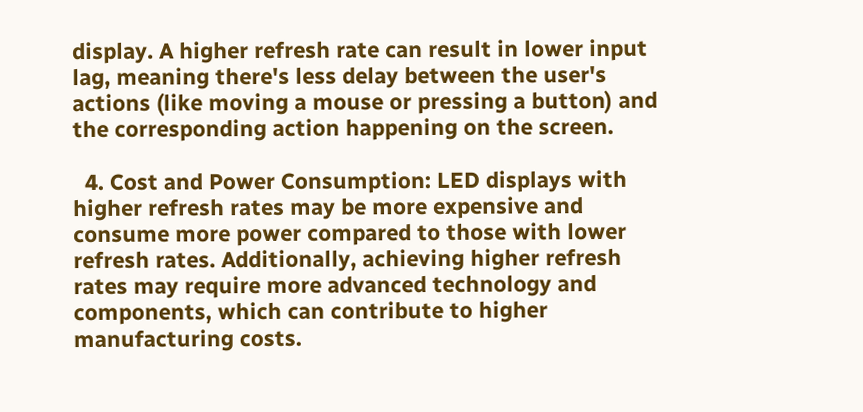display. A higher refresh rate can result in lower input lag, meaning there's less delay between the user's actions (like moving a mouse or pressing a button) and the corresponding action happening on the screen.

  4. Cost and Power Consumption: LED displays with higher refresh rates may be more expensive and consume more power compared to those with lower refresh rates. Additionally, achieving higher refresh rates may require more advanced technology and components, which can contribute to higher manufacturing costs.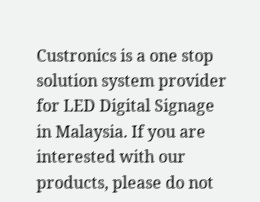Custronics is a one stop solution system provider for LED Digital Signage in Malaysia. If you are interested with our products, please do not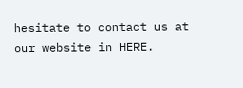hesitate to contact us at our website in HERE.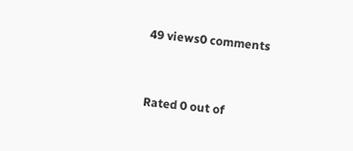49 views0 comments


Rated 0 out of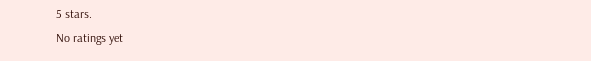5 stars.
No ratings yet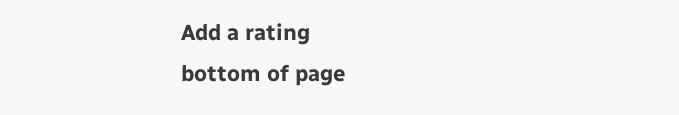Add a rating
bottom of page